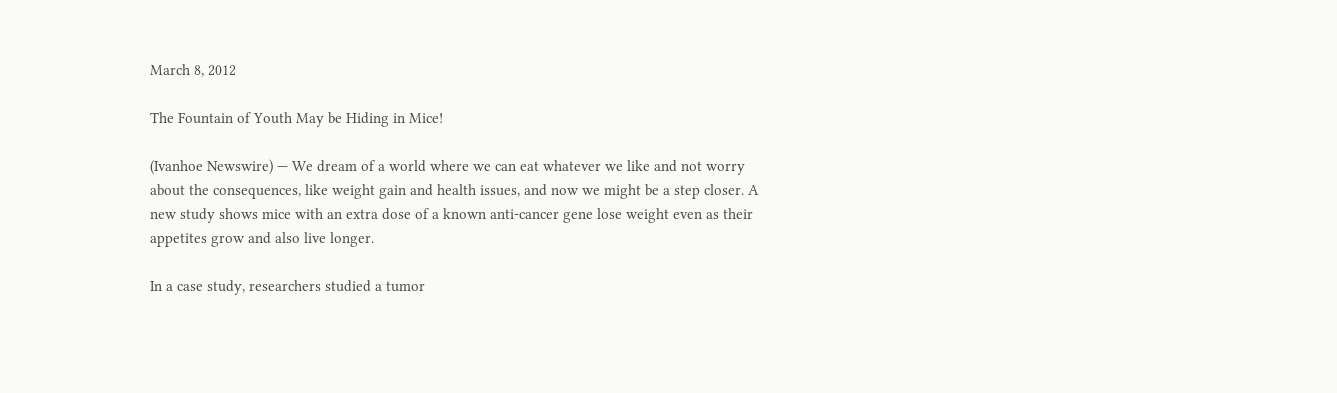March 8, 2012

The Fountain of Youth May be Hiding in Mice!

(Ivanhoe Newswire) — We dream of a world where we can eat whatever we like and not worry about the consequences, like weight gain and health issues, and now we might be a step closer. A new study shows mice with an extra dose of a known anti-cancer gene lose weight even as their appetites grow and also live longer.

In a case study, researchers studied a tumor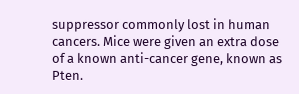suppressor commonly lost in human cancers. Mice were given an extra dose of a known anti-cancer gene, known as Pten.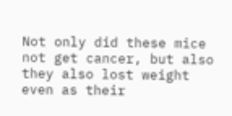Not only did these mice not get cancer, but also they also lost weight even as their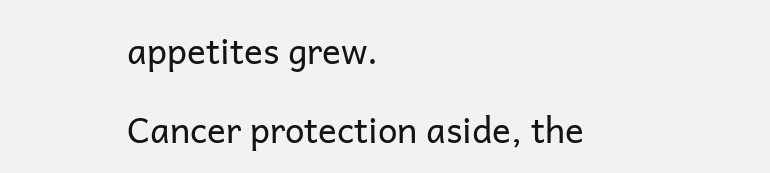appetites grew.

Cancer protection aside, the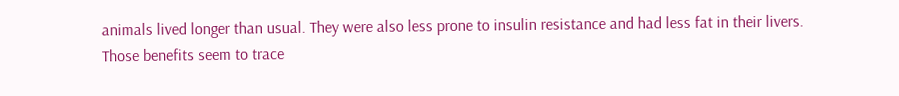animals lived longer than usual. They were also less prone to insulin resistance and had less fat in their livers. Those benefits seem to trace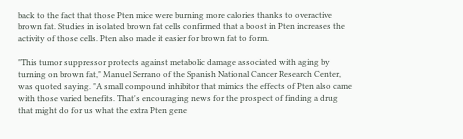back to the fact that those Pten mice were burning more calories thanks to overactive brown fat. Studies in isolated brown fat cells confirmed that a boost in Pten increases the activity of those cells. Pten also made it easier for brown fat to form.

"This tumor suppressor protects against metabolic damage associated with aging by turning on brown fat," Manuel Serrano of the Spanish National Cancer Research Center, was quoted saying. "A small compound inhibitor that mimics the effects of Pten also came with those varied benefits. That's encouraging news for the prospect of finding a drug that might do for us what the extra Pten gene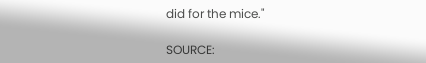did for the mice."

SOURCE: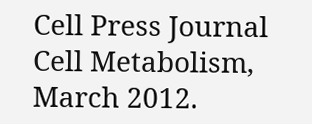Cell Press Journal Cell Metabolism, March 2012.